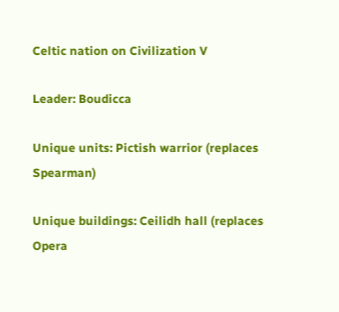Celtic nation on Civilization V

Leader: Boudicca

Unique units: Pictish warrior (replaces Spearman)

Unique buildings: Ceilidh hall (replaces Opera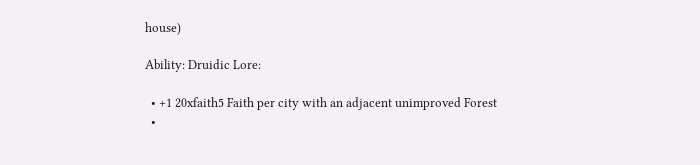house)

Ability: Druidic Lore:

  • +1 20xfaith5 Faith per city with an adjacent unimproved Forest
  •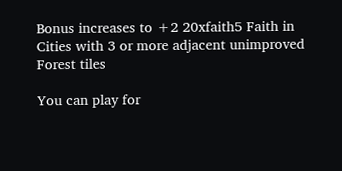Bonus increases to +2 20xfaith5 Faith in Cities with 3 or more adjacent unimproved Forest tiles

You can play for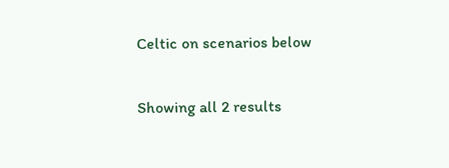Celtic on scenarios below

Showing all 2 results